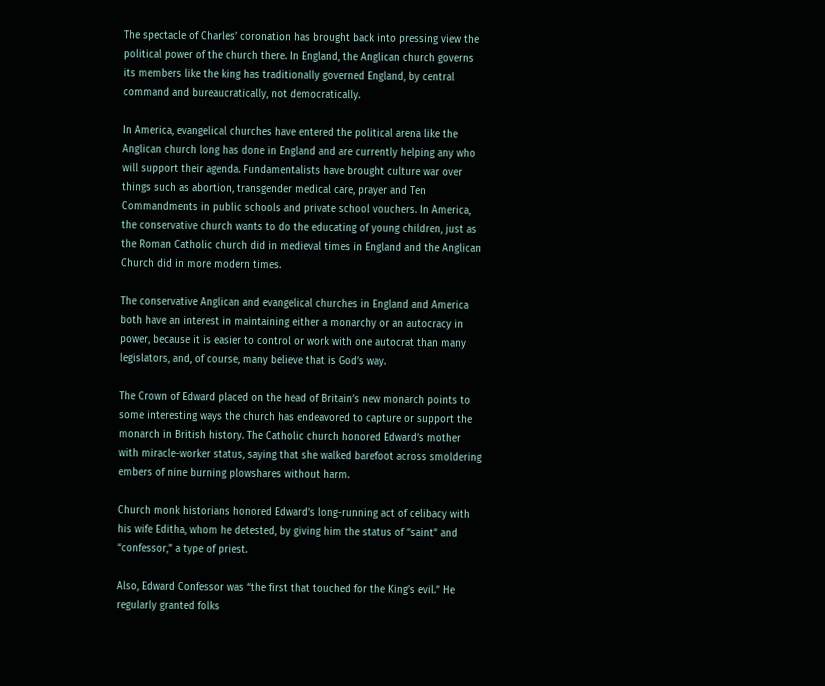The spectacle of Charles’ coronation has brought back into pressing view the political power of the church there. In England, the Anglican church governs its members like the king has traditionally governed England, by central command and bureaucratically, not democratically.

In America, evangelical churches have entered the political arena like the Anglican church long has done in England and are currently helping any who will support their agenda. Fundamentalists have brought culture war over things such as abortion, transgender medical care, prayer and Ten Commandments in public schools and private school vouchers. In America, the conservative church wants to do the educating of young children, just as the Roman Catholic church did in medieval times in England and the Anglican Church did in more modern times.

The conservative Anglican and evangelical churches in England and America both have an interest in maintaining either a monarchy or an autocracy in power, because it is easier to control or work with one autocrat than many legislators, and, of course, many believe that is God’s way.

The Crown of Edward placed on the head of Britain’s new monarch points to some interesting ways the church has endeavored to capture or support the monarch in British history. The Catholic church honored Edward’s mother with miracle-worker status, saying that she walked barefoot across smoldering embers of nine burning plowshares without harm.

Church monk historians honored Edward’s long-running act of celibacy with his wife Editha, whom he detested, by giving him the status of “saint” and “confessor,” a type of priest.

Also, Edward Confessor was “the first that touched for the King’s evil.” He regularly granted folks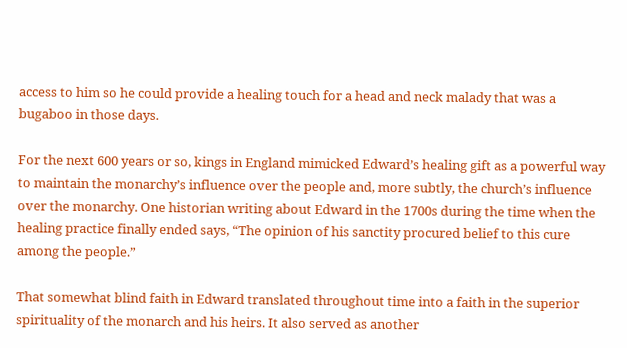access to him so he could provide a healing touch for a head and neck malady that was a bugaboo in those days.

For the next 600 years or so, kings in England mimicked Edward’s healing gift as a powerful way to maintain the monarchy’s influence over the people and, more subtly, the church’s influence over the monarchy. One historian writing about Edward in the 1700s during the time when the healing practice finally ended says, “The opinion of his sanctity procured belief to this cure among the people.”

That somewhat blind faith in Edward translated throughout time into a faith in the superior spirituality of the monarch and his heirs. It also served as another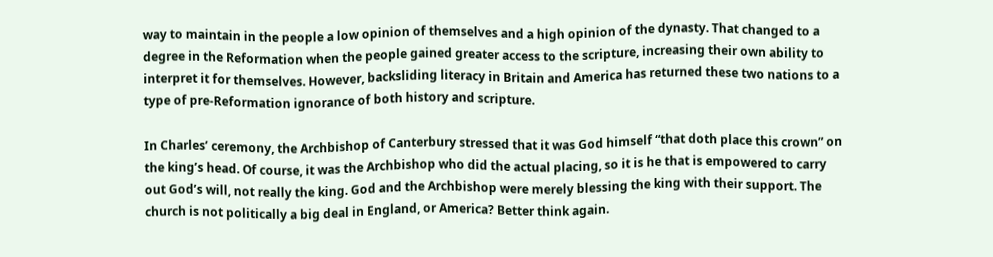way to maintain in the people a low opinion of themselves and a high opinion of the dynasty. That changed to a degree in the Reformation when the people gained greater access to the scripture, increasing their own ability to interpret it for themselves. However, backsliding literacy in Britain and America has returned these two nations to a type of pre-Reformation ignorance of both history and scripture.

In Charles’ ceremony, the Archbishop of Canterbury stressed that it was God himself “that doth place this crown” on the king’s head. Of course, it was the Archbishop who did the actual placing, so it is he that is empowered to carry out God’s will, not really the king. God and the Archbishop were merely blessing the king with their support. The church is not politically a big deal in England, or America? Better think again.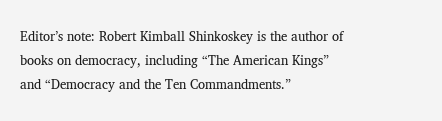Editor’s note: Robert Kimball Shinkoskey is the author of books on democracy, including “The American Kings” and “Democracy and the Ten Commandments.”